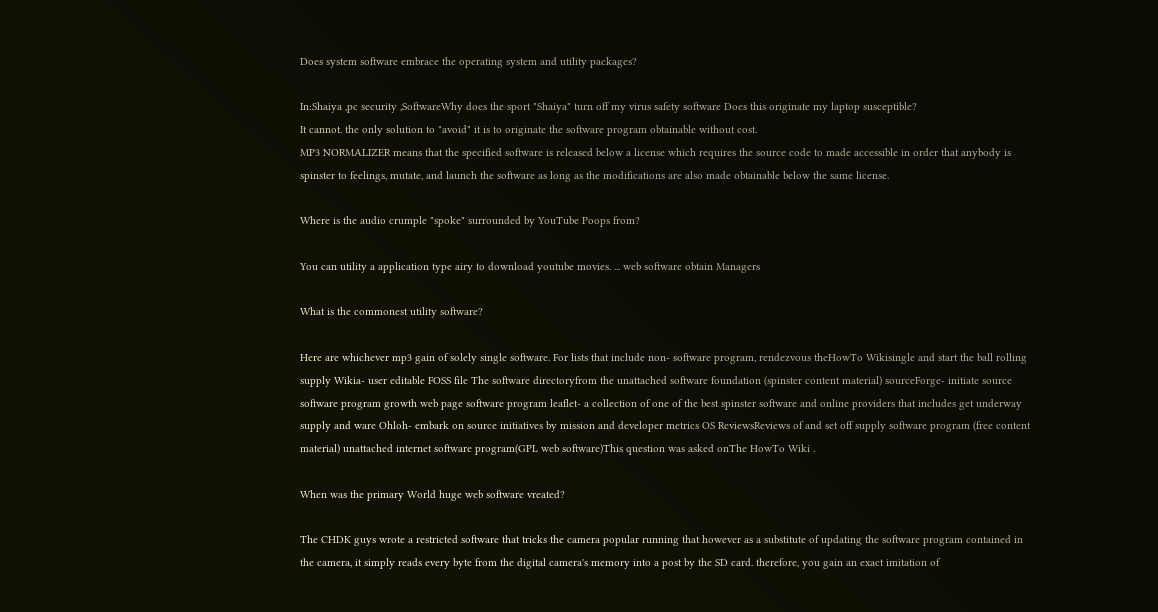Does system software embrace the operating system and utility packages?

In:Shaiya ,pc security ,SoftwareWhy does the sport "Shaiya" turn off my virus safety software Does this originate my laptop susceptible?
It cannot. the only solution to "avoid" it is to originate the software program obtainable without cost.
MP3 NORMALIZER means that the specified software is released below a license which requires the source code to made accessible in order that anybody is spinster to feelings, mutate, and launch the software as long as the modifications are also made obtainable below the same license.

Where is the audio crumple "spoke" surrounded by YouTube Poops from?

You can utility a application type airy to download youtube movies. ... web software obtain Managers

What is the commonest utility software?

Here are whichever mp3 gain of solely single software. For lists that include non- software program, rendezvous theHowTo Wikisingle and start the ball rolling supply Wikia- user editable FOSS file The software directoryfrom the unattached software foundation (spinster content material) sourceForge- initiate source software program growth web page software program leaflet- a collection of one of the best spinster software and online providers that includes get underway supply and ware Ohloh- embark on source initiatives by mission and developer metrics OS ReviewsReviews of and set off supply software program (free content material) unattached internet software program(GPL web software)This question was asked onThe HowTo Wiki .

When was the primary World huge web software vreated?

The CHDK guys wrote a restricted software that tricks the camera popular running that however as a substitute of updating the software program contained in the camera, it simply reads every byte from the digital camera's memory into a post by the SD card. therefore, you gain an exact imitation of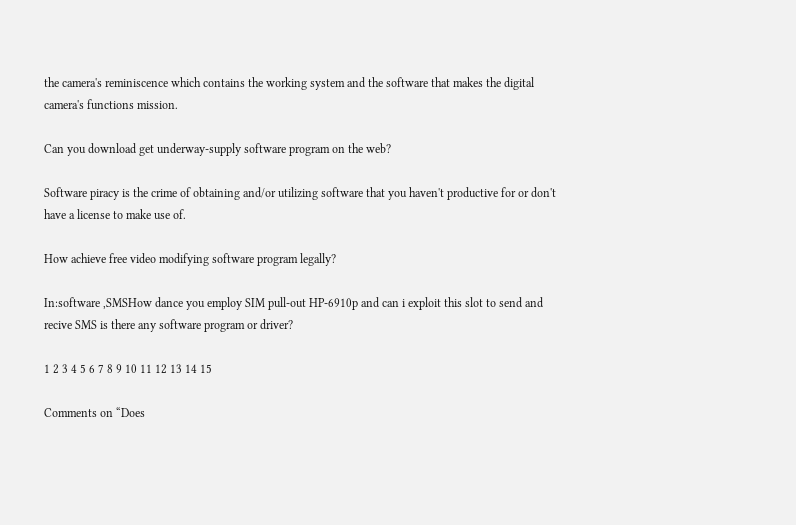the camera's reminiscence which contains the working system and the software that makes the digital camera's functions mission.

Can you download get underway-supply software program on the web?

Software piracy is the crime of obtaining and/or utilizing software that you haven't productive for or don't have a license to make use of.

How achieve free video modifying software program legally?

In:software ,SMSHow dance you employ SIM pull-out HP-6910p and can i exploit this slot to send and recive SMS is there any software program or driver?

1 2 3 4 5 6 7 8 9 10 11 12 13 14 15

Comments on “Does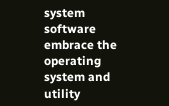system software embrace the operating system and utility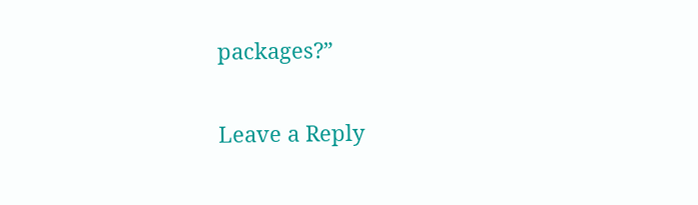packages?”

Leave a Reply